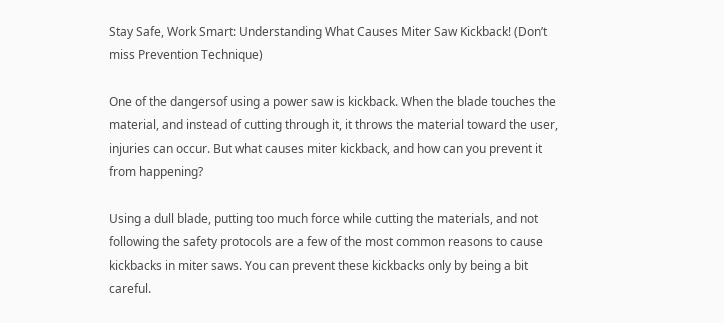Stay Safe, Work Smart: Understanding What Causes Miter Saw Kickback! (Don’t miss Prevention Technique)

One of the dangersof using a power saw is kickback. When the blade touches the material, and instead of cutting through it, it throws the material toward the user, injuries can occur. But what causes miter kickback, and how can you prevent it from happening?

Using a dull blade, putting too much force while cutting the materials, and not following the safety protocols are a few of the most common reasons to cause kickbacks in miter saws. You can prevent these kickbacks only by being a bit careful.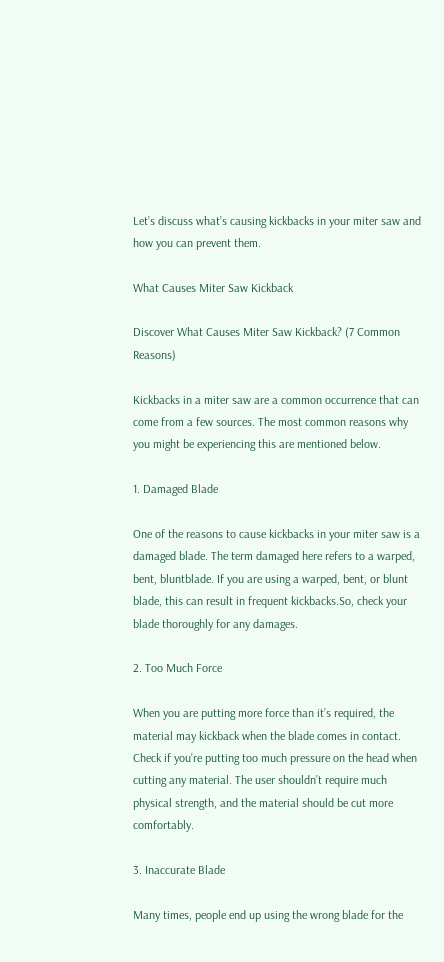Let’s discuss what’s causing kickbacks in your miter saw and how you can prevent them.

What Causes Miter Saw Kickback

Discover What Causes Miter Saw Kickback? (7 Common Reasons)

Kickbacks in a miter saw are a common occurrence that can come from a few sources. The most common reasons why you might be experiencing this are mentioned below.

1. Damaged Blade

One of the reasons to cause kickbacks in your miter saw is a damaged blade. The term damaged here refers to a warped, bent, bluntblade. If you are using a warped, bent, or blunt blade, this can result in frequent kickbacks.So, check your blade thoroughly for any damages.

2. Too Much Force

When you are putting more force than it’s required, the material may kickback when the blade comes in contact. Check if you’re putting too much pressure on the head when cutting any material. The user shouldn’t require much physical strength, and the material should be cut more comfortably.

3. Inaccurate Blade

Many times, people end up using the wrong blade for the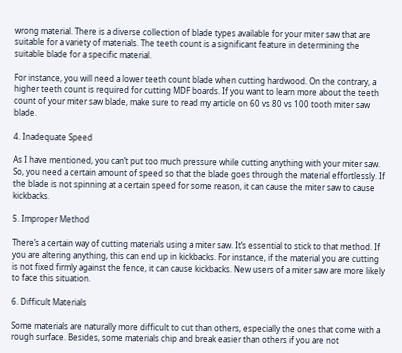wrong material. There is a diverse collection of blade types available for your miter saw that are suitable for a variety of materials. The teeth count is a significant feature in determining the suitable blade for a specific material.

For instance, you will need a lower teeth count blade when cutting hardwood. On the contrary, a higher teeth count is required for cutting MDF boards. If you want to learn more about the teeth count of your miter saw blade, make sure to read my article on 60 vs 80 vs 100 tooth miter saw blade.

4. Inadequate Speed

As I have mentioned, you can’t put too much pressure while cutting anything with your miter saw. So, you need a certain amount of speed so that the blade goes through the material effortlessly. If the blade is not spinning at a certain speed for some reason, it can cause the miter saw to cause kickbacks.

5. Improper Method

There’s a certain way of cutting materials using a miter saw. It’s essential to stick to that method. If you are altering anything, this can end up in kickbacks. For instance, if the material you are cutting is not fixed firmly against the fence, it can cause kickbacks. New users of a miter saw are more likely to face this situation.

6. Difficult Materials

Some materials are naturally more difficult to cut than others, especially the ones that come with a rough surface. Besides, some materials chip and break easier than others if you are not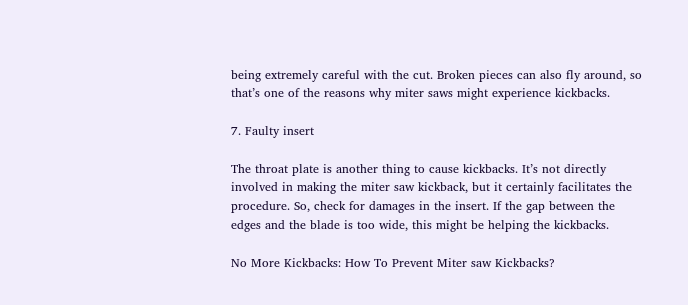being extremely careful with the cut. Broken pieces can also fly around, so that’s one of the reasons why miter saws might experience kickbacks.

7. Faulty insert

The throat plate is another thing to cause kickbacks. It’s not directly involved in making the miter saw kickback, but it certainly facilitates the procedure. So, check for damages in the insert. If the gap between the edges and the blade is too wide, this might be helping the kickbacks.

No More Kickbacks: How To Prevent Miter saw Kickbacks?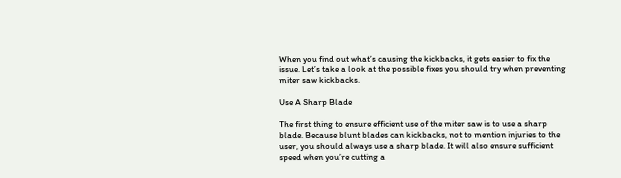When you find out what’s causing the kickbacks, it gets easier to fix the issue. Let’s take a look at the possible fixes you should try when preventing miter saw kickbacks.

Use A Sharp Blade

The first thing to ensure efficient use of the miter saw is to use a sharp blade. Because blunt blades can kickbacks, not to mention injuries to the user, you should always use a sharp blade. It will also ensure sufficient speed when you’re cutting a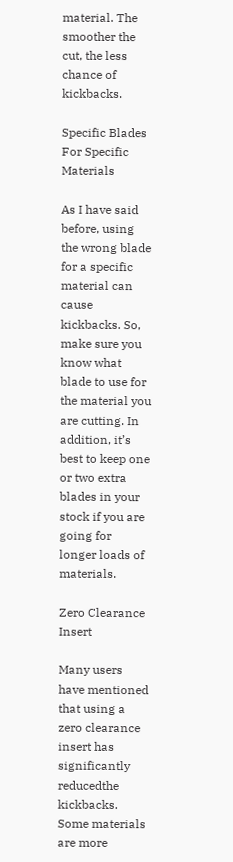material. The smoother the cut, the less chance of kickbacks.

Specific Blades For Specific Materials

As I have said before, using the wrong blade for a specific material can cause kickbacks. So, make sure you know what blade to use for the material you are cutting. In addition, it’s best to keep one or two extra blades in your stock if you are going for longer loads of materials.

Zero Clearance Insert

Many users have mentioned that using a zero clearance insert has significantly reducedthe kickbacks. Some materials are more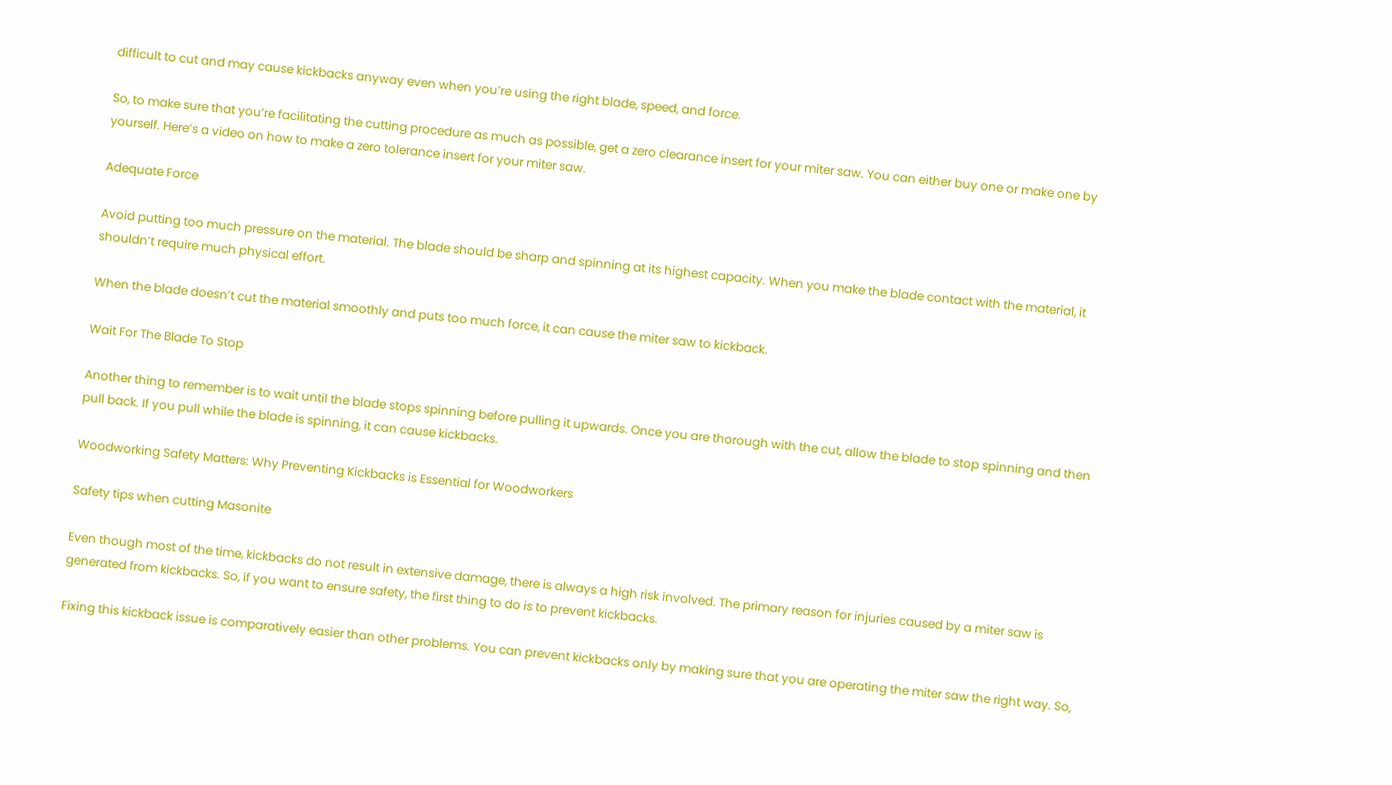difficult to cut and may cause kickbacks anyway even when you’re using the right blade, speed, and force.

So, to make sure that you’re facilitating the cutting procedure as much as possible, get a zero clearance insert for your miter saw. You can either buy one or make one by yourself. Here’s a video on how to make a zero tolerance insert for your miter saw.

Adequate Force

Avoid putting too much pressure on the material. The blade should be sharp and spinning at its highest capacity. When you make the blade contact with the material, it shouldn’t require much physical effort.

When the blade doesn’t cut the material smoothly and puts too much force, it can cause the miter saw to kickback.

Wait For The Blade To Stop

Another thing to remember is to wait until the blade stops spinning before pulling it upwards. Once you are thorough with the cut, allow the blade to stop spinning and then pull back. If you pull while the blade is spinning, it can cause kickbacks.

Woodworking Safety Matters: Why Preventing Kickbacks is Essential for Woodworkers

Safety tips when cutting Masonite

Even though most of the time, kickbacks do not result in extensive damage, there is always a high risk involved. The primary reason for injuries caused by a miter saw is generated from kickbacks. So, if you want to ensure safety, the first thing to do is to prevent kickbacks.

Fixing this kickback issue is comparatively easier than other problems. You can prevent kickbacks only by making sure that you are operating the miter saw the right way. So,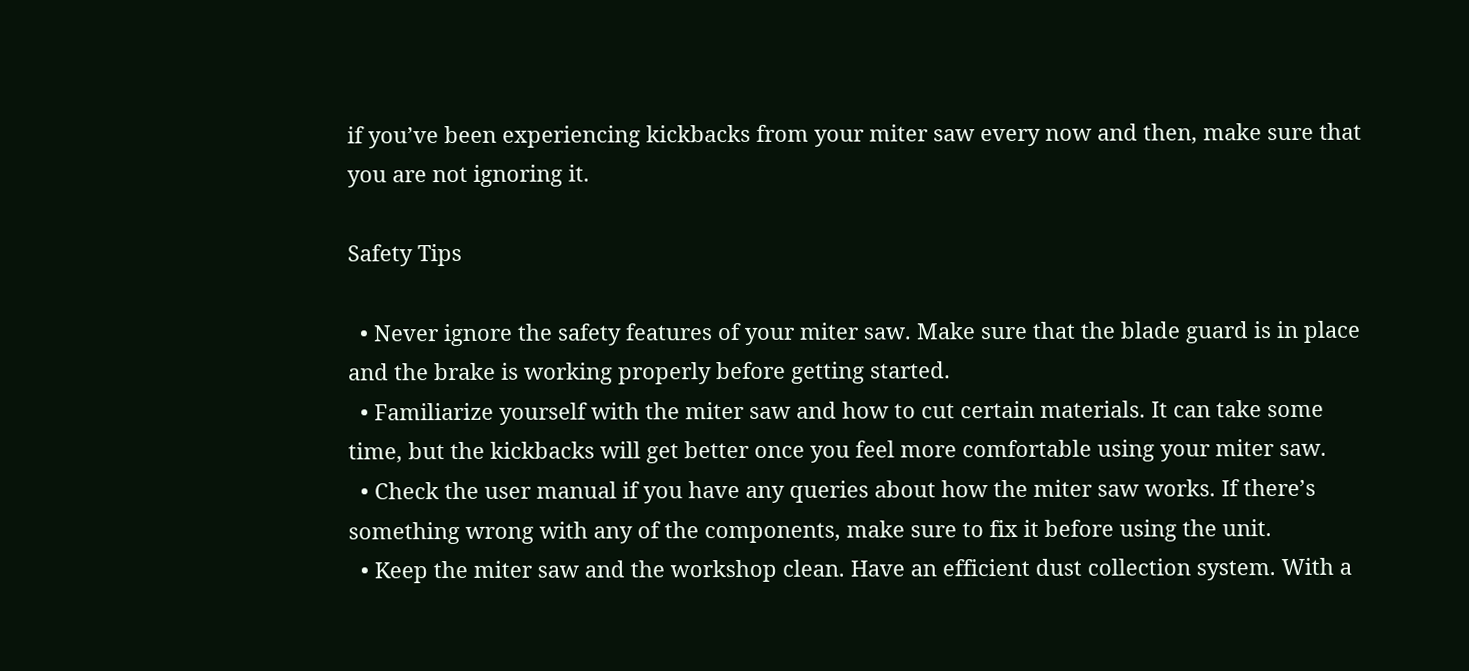if you’ve been experiencing kickbacks from your miter saw every now and then, make sure that you are not ignoring it.

Safety Tips

  • Never ignore the safety features of your miter saw. Make sure that the blade guard is in place and the brake is working properly before getting started.
  • Familiarize yourself with the miter saw and how to cut certain materials. It can take some time, but the kickbacks will get better once you feel more comfortable using your miter saw.
  • Check the user manual if you have any queries about how the miter saw works. If there’s something wrong with any of the components, make sure to fix it before using the unit.
  • Keep the miter saw and the workshop clean. Have an efficient dust collection system. With a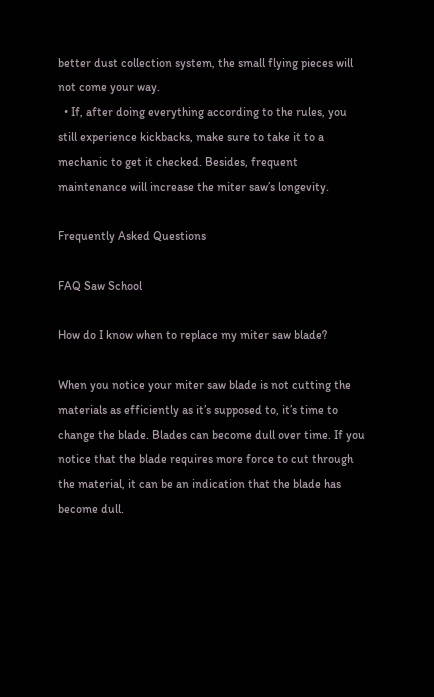better dust collection system, the small flying pieces will not come your way.
  • If, after doing everything according to the rules, you still experience kickbacks, make sure to take it to a mechanic to get it checked. Besides, frequent maintenance will increase the miter saw’s longevity.

Frequently Asked Questions

FAQ Saw School

How do I know when to replace my miter saw blade?

When you notice your miter saw blade is not cutting the materials as efficiently as it’s supposed to, it’s time to change the blade. Blades can become dull over time. If you notice that the blade requires more force to cut through the material, it can be an indication that the blade has become dull.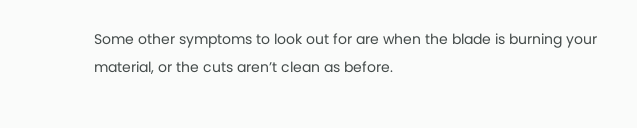Some other symptoms to look out for are when the blade is burning your material, or the cuts aren’t clean as before.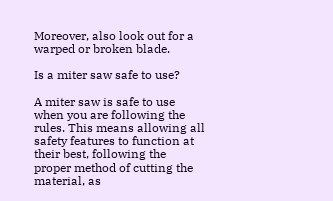Moreover, also look out for a warped or broken blade.

Is a miter saw safe to use?

A miter saw is safe to use when you are following the rules. This means allowing all safety features to function at their best, following the proper method of cutting the material, as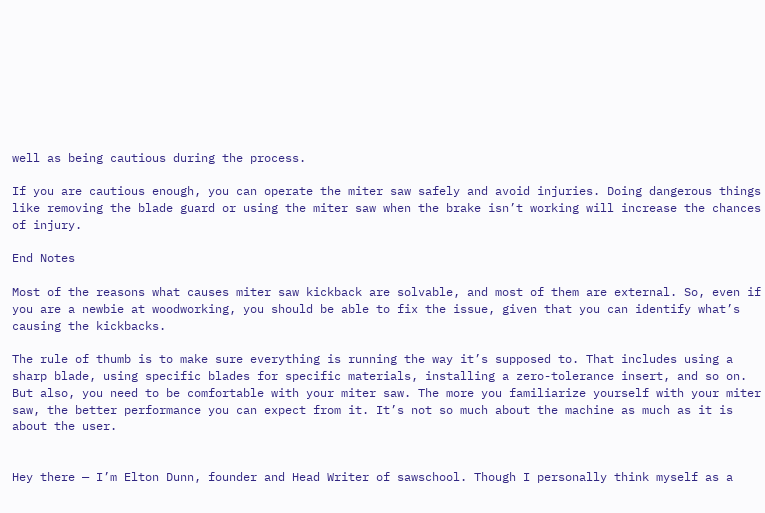well as being cautious during the process.

If you are cautious enough, you can operate the miter saw safely and avoid injuries. Doing dangerous things like removing the blade guard or using the miter saw when the brake isn’t working will increase the chances of injury.

End Notes

Most of the reasons what causes miter saw kickback are solvable, and most of them are external. So, even if you are a newbie at woodworking, you should be able to fix the issue, given that you can identify what’s causing the kickbacks.

The rule of thumb is to make sure everything is running the way it’s supposed to. That includes using a sharp blade, using specific blades for specific materials, installing a zero-tolerance insert, and so on. But also, you need to be comfortable with your miter saw. The more you familiarize yourself with your miter saw, the better performance you can expect from it. It’s not so much about the machine as much as it is about the user.


Hey there — I’m Elton Dunn, founder and Head Writer of sawschool. Though I personally think myself as a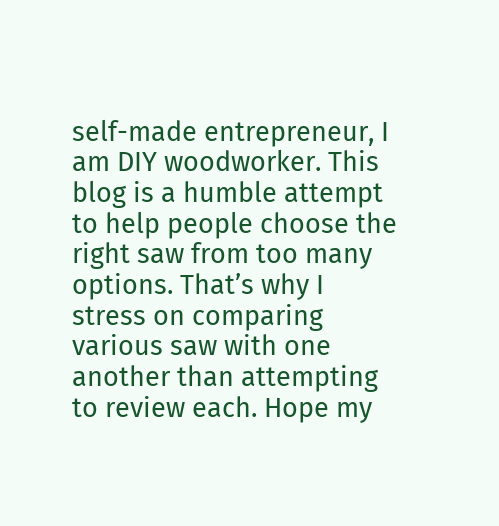self-made entrepreneur, I am DIY woodworker. This blog is a humble attempt to help people choose the right saw from too many options. That’s why I stress on comparing various saw with one another than attempting to review each. Hope my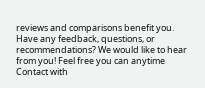reviews and comparisons benefit you. Have any feedback, questions, or recommendations? We would like to hear from you! Feel free you can anytime Contact with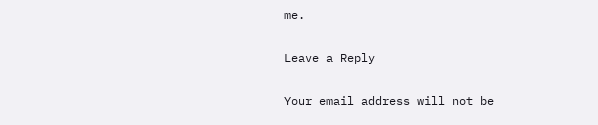me.

Leave a Reply

Your email address will not be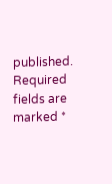published. Required fields are marked *